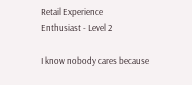Retail Experience
Enthusiast - Level 2

I know nobody cares because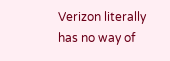Verizon literally has no way of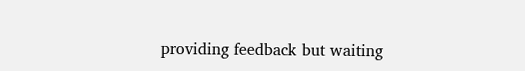providing feedback but waiting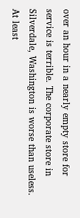over an hour in a nearly empty store for service is terrible. The corporate store in Silverdale, Washington is worse than useless. At least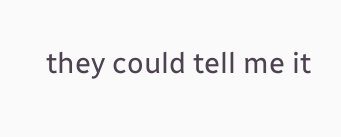they could tell me it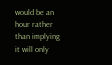would be an hour rather than implying it will only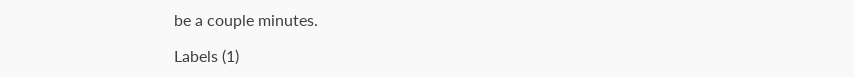be a couple minutes.

Labels (1)